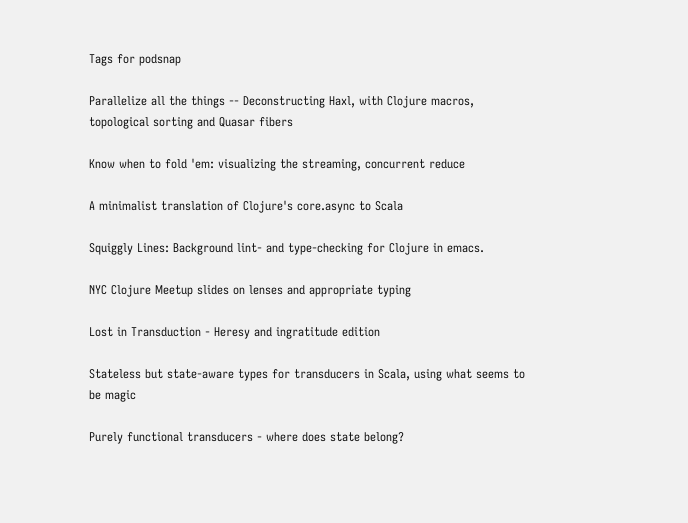Tags for podsnap

Parallelize all the things -- Deconstructing Haxl, with Clojure macros, topological sorting and Quasar fibers

Know when to fold 'em: visualizing the streaming, concurrent reduce

A minimalist translation of Clojure's core.async to Scala

Squiggly Lines: Background lint- and type-checking for Clojure in emacs.

NYC Clojure Meetup slides on lenses and appropriate typing

Lost in Transduction - Heresy and ingratitude edition

Stateless but state-aware types for transducers in Scala, using what seems to be magic

Purely functional transducers - where does state belong?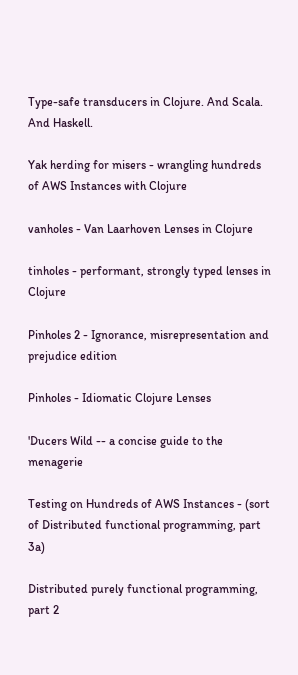Type-safe transducers in Clojure. And Scala. And Haskell.

Yak herding for misers - wrangling hundreds of AWS Instances with Clojure

vanholes - Van Laarhoven Lenses in Clojure

tinholes - performant, strongly typed lenses in Clojure

Pinholes 2 - Ignorance, misrepresentation and prejudice edition

Pinholes - Idiomatic Clojure Lenses

'Ducers Wild -- a concise guide to the menagerie

Testing on Hundreds of AWS Instances - (sort of Distributed functional programming, part 3a)

Distributed purely functional programming, part 2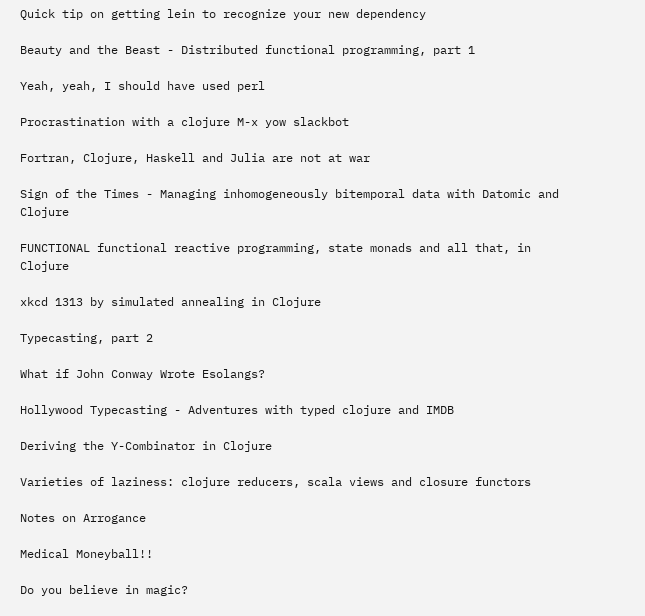Quick tip on getting lein to recognize your new dependency

Beauty and the Beast - Distributed functional programming, part 1

Yeah, yeah, I should have used perl

Procrastination with a clojure M-x yow slackbot

Fortran, Clojure, Haskell and Julia are not at war

Sign of the Times - Managing inhomogeneously bitemporal data with Datomic and Clojure

FUNCTIONAL functional reactive programming, state monads and all that, in Clojure

xkcd 1313 by simulated annealing in Clojure

Typecasting, part 2

What if John Conway Wrote Esolangs?

Hollywood Typecasting - Adventures with typed clojure and IMDB

Deriving the Y-Combinator in Clojure

Varieties of laziness: clojure reducers, scala views and closure functors

Notes on Arrogance

Medical Moneyball!!

Do you believe in magic?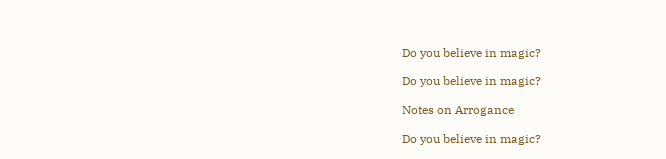Do you believe in magic?

Do you believe in magic?

Notes on Arrogance

Do you believe in magic?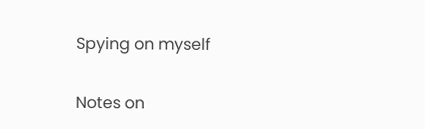Spying on myself

Notes on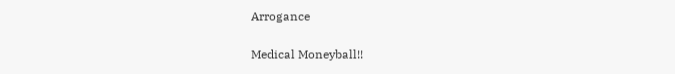Arrogance

Medical Moneyball!!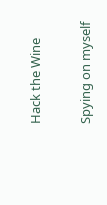Hack the Wine

Spying on myself